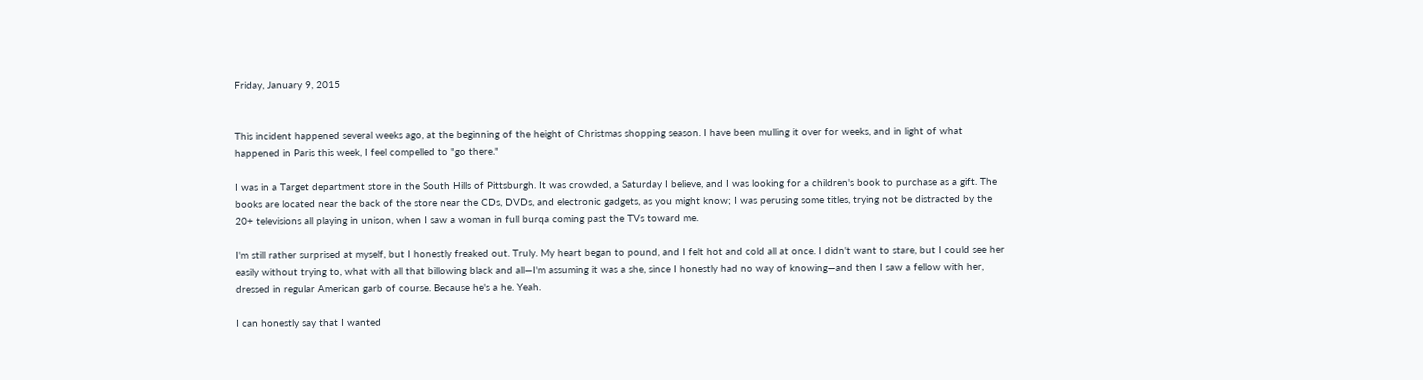Friday, January 9, 2015


This incident happened several weeks ago, at the beginning of the height of Christmas shopping season. I have been mulling it over for weeks, and in light of what happened in Paris this week, I feel compelled to "go there."

I was in a Target department store in the South Hills of Pittsburgh. It was crowded, a Saturday I believe, and I was looking for a children's book to purchase as a gift. The books are located near the back of the store near the CDs, DVDs, and electronic gadgets, as you might know; I was perusing some titles, trying not be distracted by the 20+ televisions all playing in unison, when I saw a woman in full burqa coming past the TVs toward me.

I'm still rather surprised at myself, but I honestly freaked out. Truly. My heart began to pound, and I felt hot and cold all at once. I didn't want to stare, but I could see her easily without trying to, what with all that billowing black and all—I'm assuming it was a she, since I honestly had no way of knowing—and then I saw a fellow with her, dressed in regular American garb of course. Because he's a he. Yeah.

I can honestly say that I wanted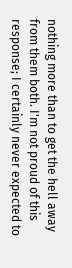nothing more than to get the hell away from them both. I'm not proud of this response; I certainly never expected to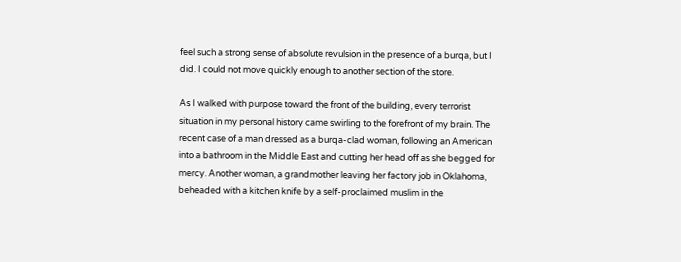feel such a strong sense of absolute revulsion in the presence of a burqa, but I did. I could not move quickly enough to another section of the store.

As I walked with purpose toward the front of the building, every terrorist situation in my personal history came swirling to the forefront of my brain. The recent case of a man dressed as a burqa-clad woman, following an American into a bathroom in the Middle East and cutting her head off as she begged for mercy. Another woman, a grandmother leaving her factory job in Oklahoma, beheaded with a kitchen knife by a self-proclaimed muslim in the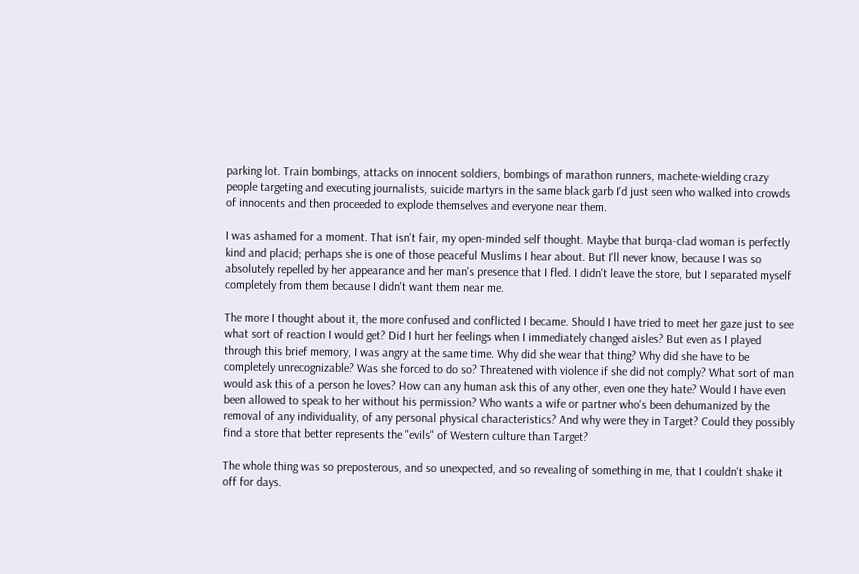parking lot. Train bombings, attacks on innocent soldiers, bombings of marathon runners, machete-wielding crazy people targeting and executing journalists, suicide martyrs in the same black garb I'd just seen who walked into crowds of innocents and then proceeded to explode themselves and everyone near them.

I was ashamed for a moment. That isn't fair, my open-minded self thought. Maybe that burqa-clad woman is perfectly kind and placid; perhaps she is one of those peaceful Muslims I hear about. But I'll never know, because I was so absolutely repelled by her appearance and her man's presence that I fled. I didn't leave the store, but I separated myself completely from them because I didn't want them near me.

The more I thought about it, the more confused and conflicted I became. Should I have tried to meet her gaze just to see what sort of reaction I would get? Did I hurt her feelings when I immediately changed aisles? But even as I played through this brief memory, I was angry at the same time. Why did she wear that thing? Why did she have to be completely unrecognizable? Was she forced to do so? Threatened with violence if she did not comply? What sort of man would ask this of a person he loves? How can any human ask this of any other, even one they hate? Would I have even been allowed to speak to her without his permission? Who wants a wife or partner who's been dehumanized by the removal of any individuality, of any personal physical characteristics? And why were they in Target? Could they possibly find a store that better represents the "evils" of Western culture than Target?

The whole thing was so preposterous, and so unexpected, and so revealing of something in me, that I couldn't shake it off for days.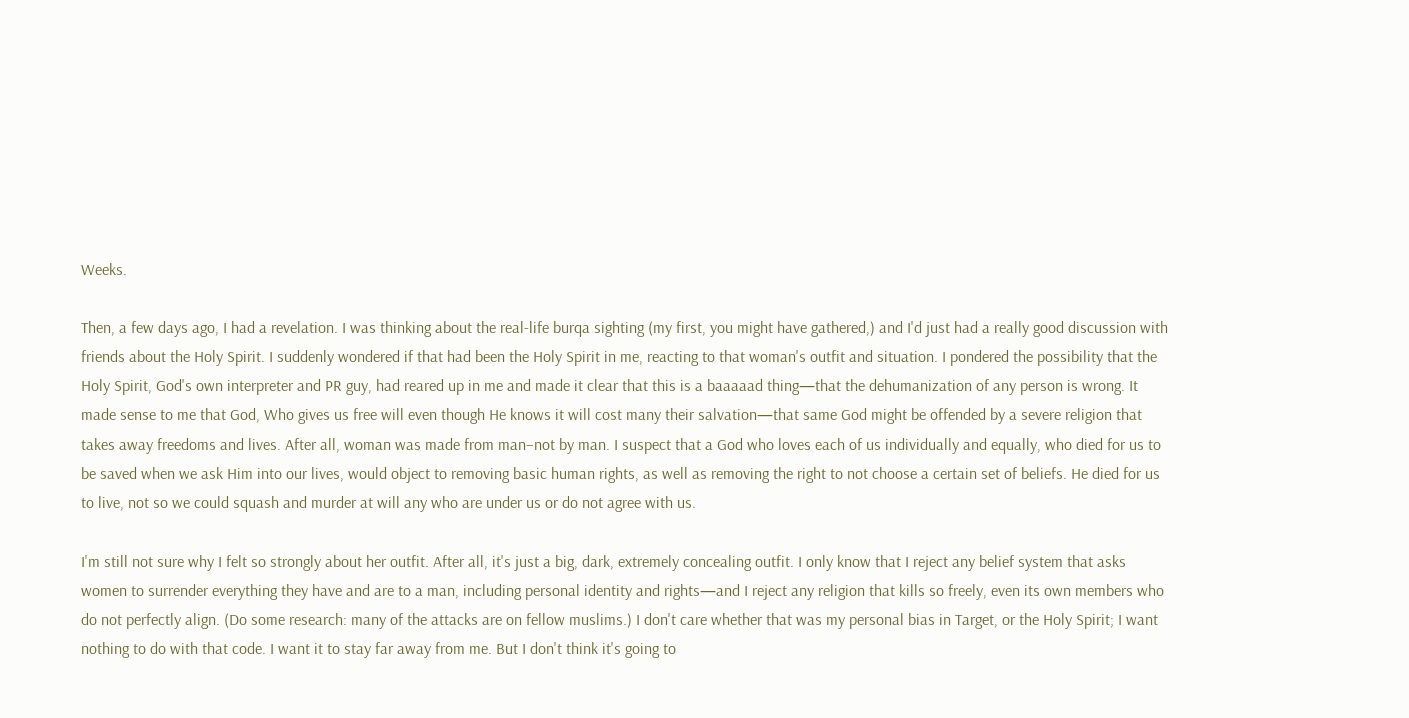Weeks.

Then, a few days ago, I had a revelation. I was thinking about the real-life burqa sighting (my first, you might have gathered,) and I'd just had a really good discussion with friends about the Holy Spirit. I suddenly wondered if that had been the Holy Spirit in me, reacting to that woman's outfit and situation. I pondered the possibility that the Holy Spirit, God's own interpreter and PR guy, had reared up in me and made it clear that this is a baaaaad thing—that the dehumanization of any person is wrong. It made sense to me that God, Who gives us free will even though He knows it will cost many their salvation—that same God might be offended by a severe religion that takes away freedoms and lives. After all, woman was made from man–not by man. I suspect that a God who loves each of us individually and equally, who died for us to be saved when we ask Him into our lives, would object to removing basic human rights, as well as removing the right to not choose a certain set of beliefs. He died for us to live, not so we could squash and murder at will any who are under us or do not agree with us.

I'm still not sure why I felt so strongly about her outfit. After all, it's just a big, dark, extremely concealing outfit. I only know that I reject any belief system that asks women to surrender everything they have and are to a man, including personal identity and rights—and I reject any religion that kills so freely, even its own members who do not perfectly align. (Do some research: many of the attacks are on fellow muslims.) I don't care whether that was my personal bias in Target, or the Holy Spirit; I want nothing to do with that code. I want it to stay far away from me. But I don't think it's going to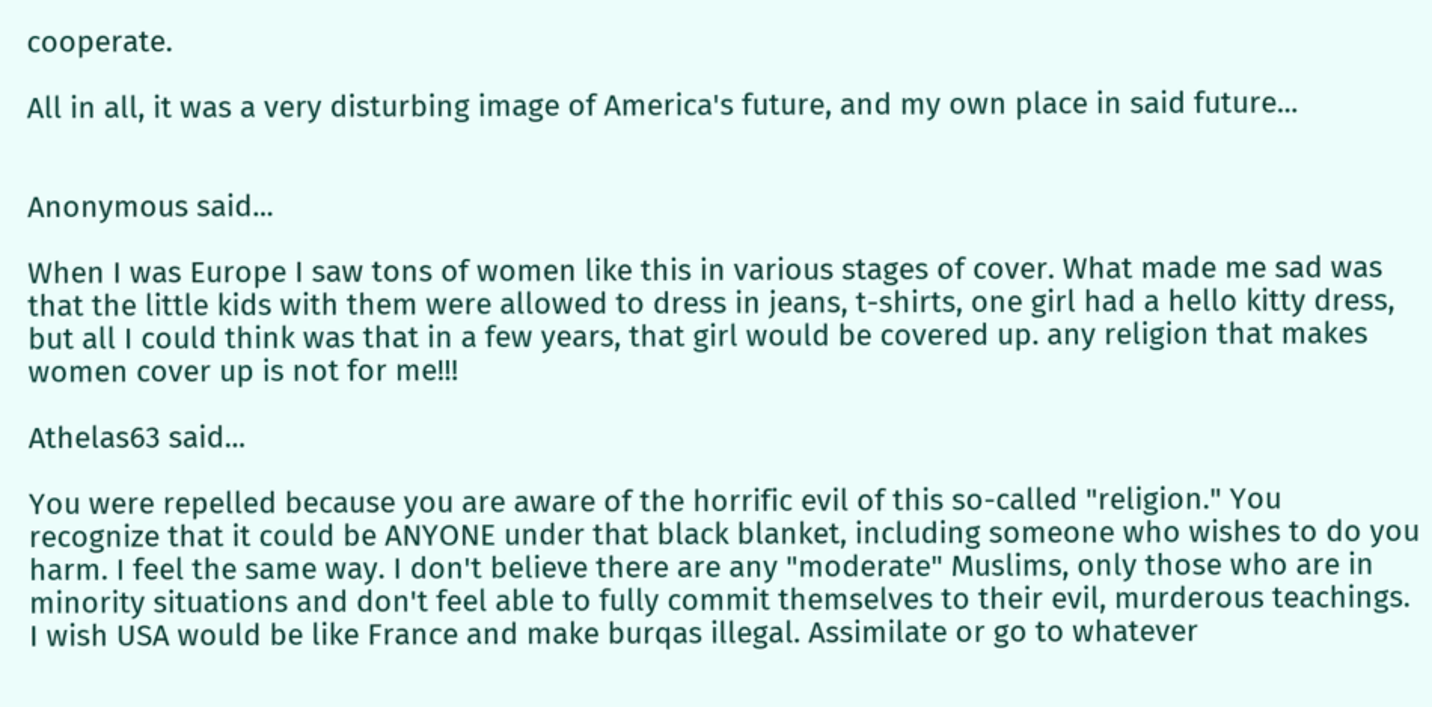cooperate.

All in all, it was a very disturbing image of America's future, and my own place in said future...


Anonymous said...

When I was Europe I saw tons of women like this in various stages of cover. What made me sad was that the little kids with them were allowed to dress in jeans, t-shirts, one girl had a hello kitty dress, but all I could think was that in a few years, that girl would be covered up. any religion that makes women cover up is not for me!!!

Athelas63 said...

You were repelled because you are aware of the horrific evil of this so-called "religion." You recognize that it could be ANYONE under that black blanket, including someone who wishes to do you harm. I feel the same way. I don't believe there are any "moderate" Muslims, only those who are in minority situations and don't feel able to fully commit themselves to their evil, murderous teachings. I wish USA would be like France and make burqas illegal. Assimilate or go to whatever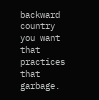backward country you want that practices that garbage.